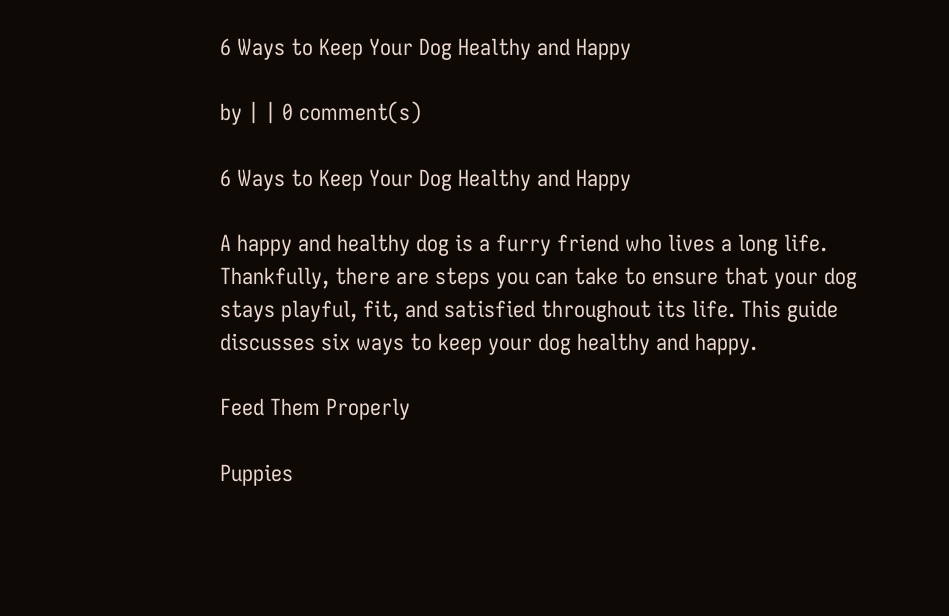6 Ways to Keep Your Dog Healthy and Happy

by | | 0 comment(s)

6 Ways to Keep Your Dog Healthy and Happy

A happy and healthy dog is a furry friend who lives a long life. Thankfully, there are steps you can take to ensure that your dog stays playful, fit, and satisfied throughout its life. This guide discusses six ways to keep your dog healthy and happy.

Feed Them Properly

Puppies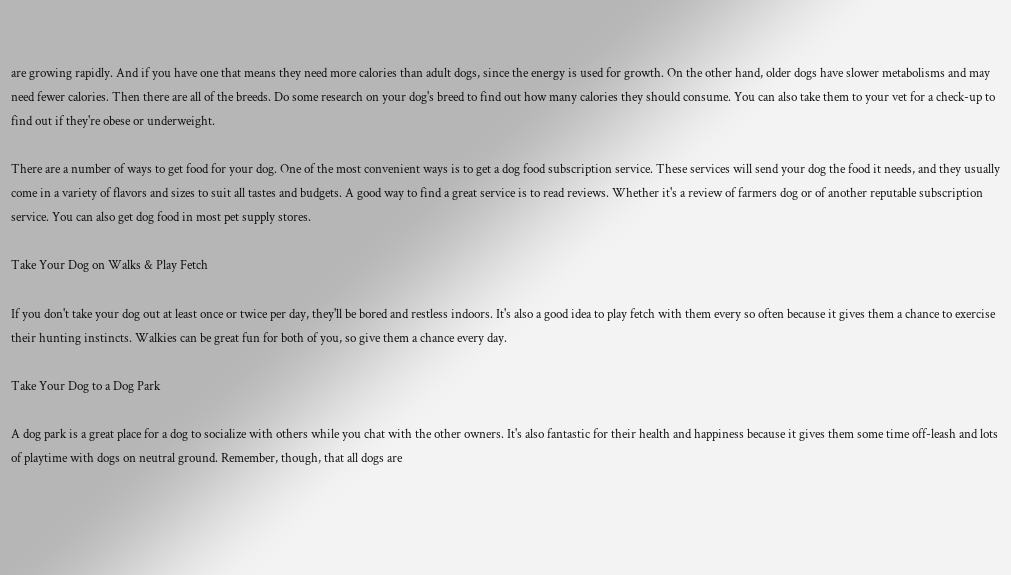are growing rapidly. And if you have one that means they need more calories than adult dogs, since the energy is used for growth. On the other hand, older dogs have slower metabolisms and may need fewer calories. Then there are all of the breeds. Do some research on your dog's breed to find out how many calories they should consume. You can also take them to your vet for a check-up to find out if they're obese or underweight.

There are a number of ways to get food for your dog. One of the most convenient ways is to get a dog food subscription service. These services will send your dog the food it needs, and they usually come in a variety of flavors and sizes to suit all tastes and budgets. A good way to find a great service is to read reviews. Whether it's a review of farmers dog or of another reputable subscription service. You can also get dog food in most pet supply stores.

Take Your Dog on Walks & Play Fetch

If you don't take your dog out at least once or twice per day, they'll be bored and restless indoors. It's also a good idea to play fetch with them every so often because it gives them a chance to exercise their hunting instincts. Walkies can be great fun for both of you, so give them a chance every day.

Take Your Dog to a Dog Park

A dog park is a great place for a dog to socialize with others while you chat with the other owners. It's also fantastic for their health and happiness because it gives them some time off-leash and lots of playtime with dogs on neutral ground. Remember, though, that all dogs are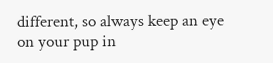different, so always keep an eye on your pup in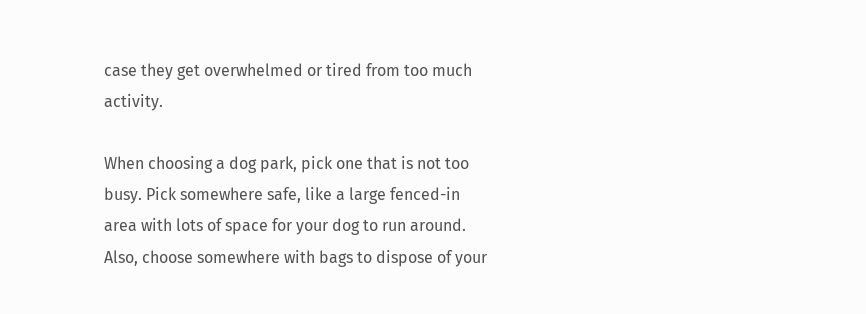case they get overwhelmed or tired from too much activity.

When choosing a dog park, pick one that is not too busy. Pick somewhere safe, like a large fenced-in area with lots of space for your dog to run around. Also, choose somewhere with bags to dispose of your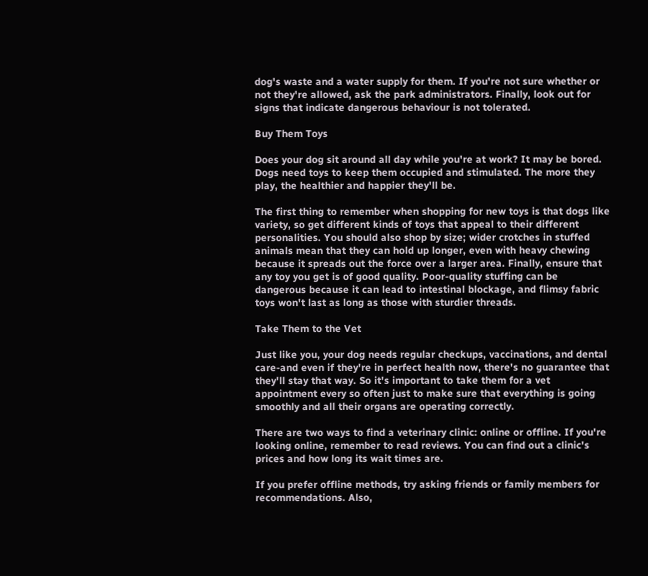dog's waste and a water supply for them. If you're not sure whether or not they're allowed, ask the park administrators. Finally, look out for signs that indicate dangerous behaviour is not tolerated.

Buy Them Toys

Does your dog sit around all day while you're at work? It may be bored. Dogs need toys to keep them occupied and stimulated. The more they play, the healthier and happier they'll be.

The first thing to remember when shopping for new toys is that dogs like variety, so get different kinds of toys that appeal to their different personalities. You should also shop by size; wider crotches in stuffed animals mean that they can hold up longer, even with heavy chewing because it spreads out the force over a larger area. Finally, ensure that any toy you get is of good quality. Poor-quality stuffing can be dangerous because it can lead to intestinal blockage, and flimsy fabric toys won't last as long as those with sturdier threads.

Take Them to the Vet

Just like you, your dog needs regular checkups, vaccinations, and dental care-and even if they're in perfect health now, there's no guarantee that they'll stay that way. So it's important to take them for a vet appointment every so often just to make sure that everything is going smoothly and all their organs are operating correctly.

There are two ways to find a veterinary clinic: online or offline. If you're looking online, remember to read reviews. You can find out a clinic's prices and how long its wait times are.

If you prefer offline methods, try asking friends or family members for recommendations. Also,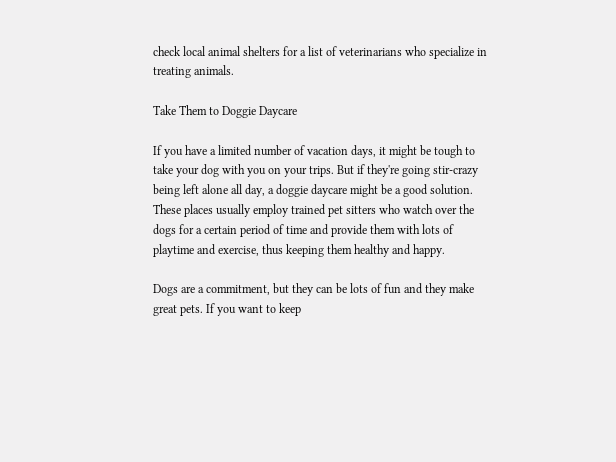check local animal shelters for a list of veterinarians who specialize in treating animals.

Take Them to Doggie Daycare

If you have a limited number of vacation days, it might be tough to take your dog with you on your trips. But if they're going stir-crazy being left alone all day, a doggie daycare might be a good solution. These places usually employ trained pet sitters who watch over the dogs for a certain period of time and provide them with lots of playtime and exercise, thus keeping them healthy and happy.

Dogs are a commitment, but they can be lots of fun and they make great pets. If you want to keep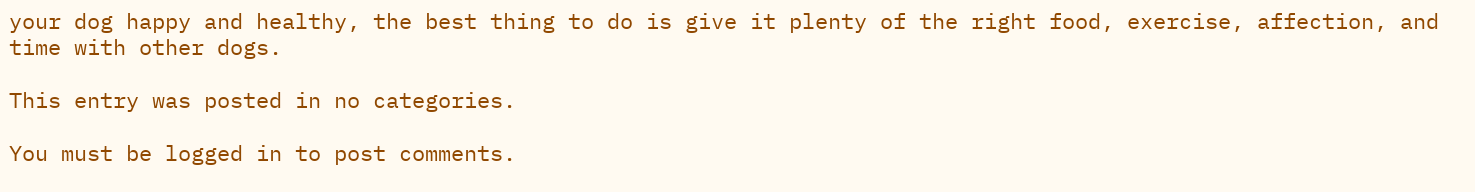your dog happy and healthy, the best thing to do is give it plenty of the right food, exercise, affection, and time with other dogs.

This entry was posted in no categories.

You must be logged in to post comments.